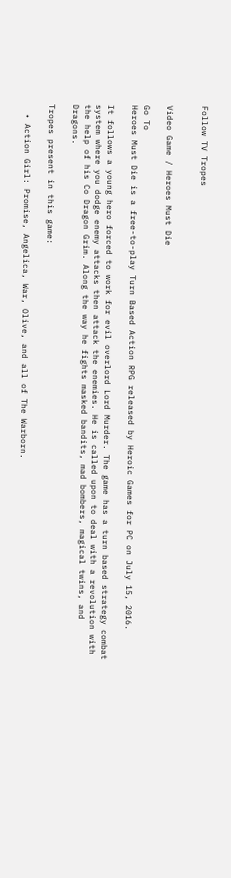Follow TV Tropes


Video Game / Heroes Must Die

Go To
Heroes Must Die is a free-to-play Turn Based Action RPG released by Heroic Games for PC on July 15, 2016.

It follows a young hero forced to work for evil overlord Lord Murder. The game has a turn based strategy combat system where you dodge enemy attacks then attack the enemies. He is called upon to deal with a revolution with the help of his Co Dragon Grim. Along the way he fights masked bandits, mad bombers, magical twins, and Dragons.

Tropes present in this game:

  • Action Girl: Promise, Angelica, War, Olive, and all of The Warborn.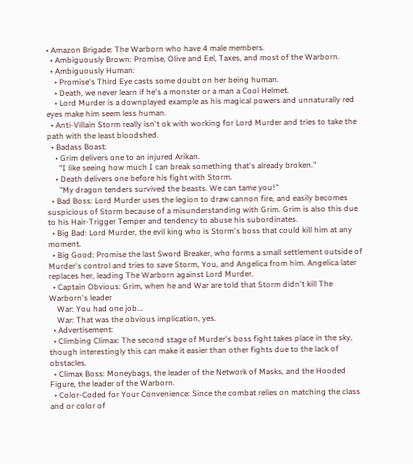• Amazon Brigade: The Warborn who have 4 male members.
  • Ambiguously Brown: Promise, Olive and Eel, Taxes, and most of the Warborn.
  • Ambiguously Human:
    • Promise's Third Eye casts some doubt on her being human.
    • Death, we never learn if he's a monster or a man a Cool Helmet.
    • Lord Murder is a downplayed example as his magical powers and unnaturally red eyes make him seem less human.
  • Anti-Villain Storm really isn't ok with working for Lord Murder and tries to take the path with the least bloodshed.
  • Badass Boast:
    • Grim delivers one to an injured Arikan.
      "I like seeing how much I can break something that's already broken."
    • Death delivers one before his fight with Storm.
      "My dragon tenders survived the beasts. We can tame you!"
  • Bad Boss: Lord Murder uses the legion to draw cannon fire, and easily becomes suspicious of Storm because of a misunderstanding with Grim. Grim is also this due to his Hair-Trigger Temper and tendency to abuse his subordinates.
  • Big Bad: Lord Murder, the evil king who is Storm's boss that could kill him at any moment.
  • Big Good: Promise the last Sword Breaker, who forms a small settlement outside of Murder's control and tries to save Storm, You, and Angelica from him. Angelica later replaces her, leading The Warborn against Lord Murder.
  • Captain Obvious: Grim, when he and War are told that Storm didn't kill The Warborn's leader
    War: You had one job...
    War: That was the obvious implication, yes.
  • Advertisement:
  • Climbing Climax: The second stage of Murder's boss fight takes place in the sky, though interestingly this can make it easier than other fights due to the lack of obstacles.
  • Climax Boss: Moneybags, the leader of the Network of Masks, and the Hooded Figure, the leader of the Warborn.
  • Color-Coded for Your Convenience: Since the combat relies on matching the class and or color of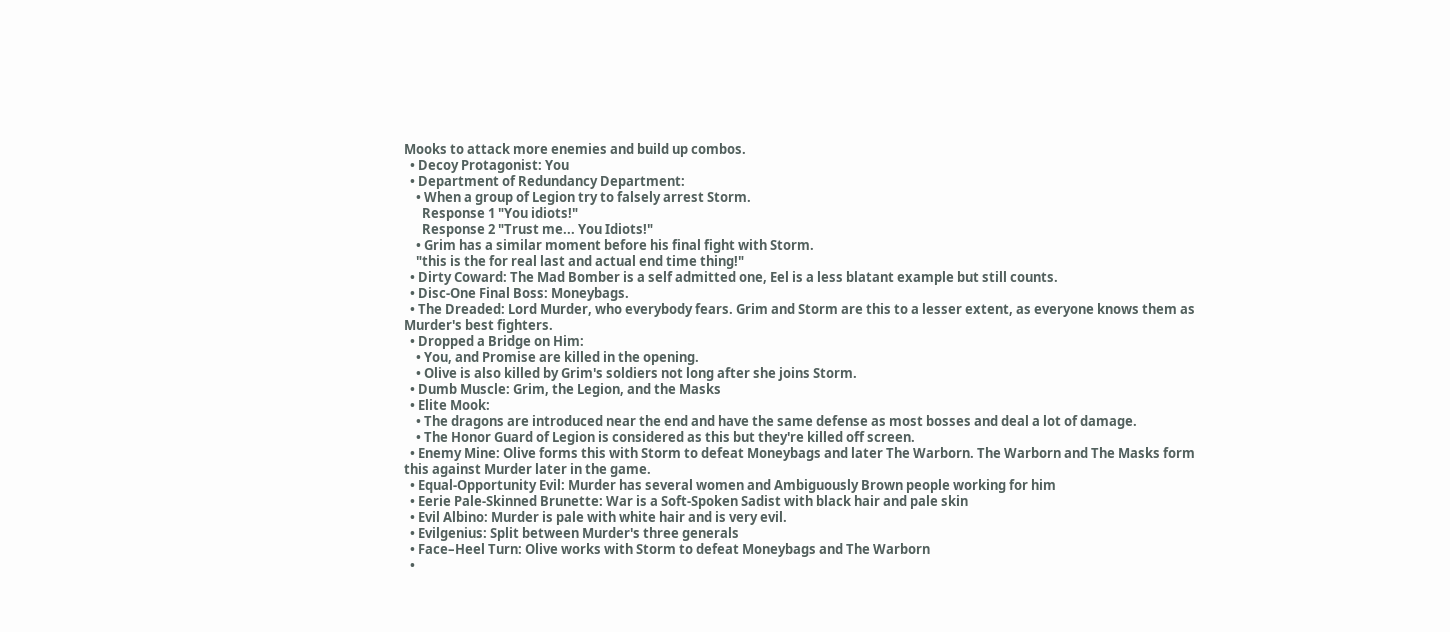Mooks to attack more enemies and build up combos.
  • Decoy Protagonist: You
  • Department of Redundancy Department:
    • When a group of Legion try to falsely arrest Storm.
      Response 1 "You idiots!"
      Response 2 "Trust me... You Idiots!"
    • Grim has a similar moment before his final fight with Storm.
    "this is the for real last and actual end time thing!"
  • Dirty Coward: The Mad Bomber is a self admitted one, Eel is a less blatant example but still counts.
  • Disc-One Final Boss: Moneybags.
  • The Dreaded: Lord Murder, who everybody fears. Grim and Storm are this to a lesser extent, as everyone knows them as Murder's best fighters.
  • Dropped a Bridge on Him:
    • You, and Promise are killed in the opening.
    • Olive is also killed by Grim's soldiers not long after she joins Storm.
  • Dumb Muscle: Grim, the Legion, and the Masks
  • Elite Mook:
    • The dragons are introduced near the end and have the same defense as most bosses and deal a lot of damage.
    • The Honor Guard of Legion is considered as this but they're killed off screen.
  • Enemy Mine: Olive forms this with Storm to defeat Moneybags and later The Warborn. The Warborn and The Masks form this against Murder later in the game.
  • Equal-Opportunity Evil: Murder has several women and Ambiguously Brown people working for him
  • Eerie Pale-Skinned Brunette: War is a Soft-Spoken Sadist with black hair and pale skin
  • Evil Albino: Murder is pale with white hair and is very evil.
  • Evilgenius: Split between Murder's three generals
  • Face–Heel Turn: Olive works with Storm to defeat Moneybags and The Warborn
  •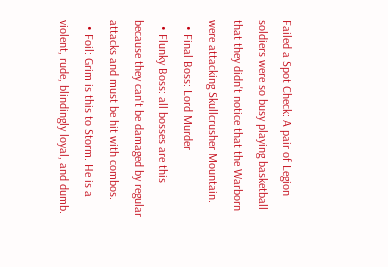Failed a Spot Check: A pair of Legion soldiers were so busy playing basketball that they didn't notice that the Warborn were attacking Skullcrusher Mountain.
  • Final Boss: Lord Murder
  • Flunky Boss: all bosses are this because they can't be damaged by regular attacks and must be hit with combos.
  • Foil: Grim is this to Storm. He is a violent, rude, blindingly loyal, and dumb.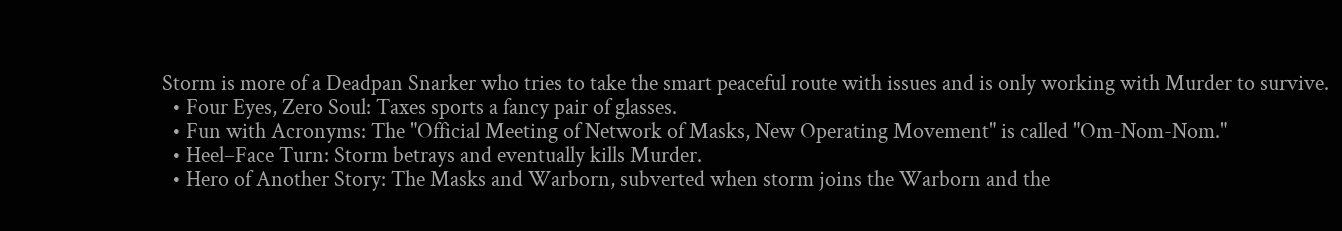Storm is more of a Deadpan Snarker who tries to take the smart peaceful route with issues and is only working with Murder to survive.
  • Four Eyes, Zero Soul: Taxes sports a fancy pair of glasses.
  • Fun with Acronyms: The "Official Meeting of Network of Masks, New Operating Movement" is called "Om-Nom-Nom."
  • Heel–Face Turn: Storm betrays and eventually kills Murder.
  • Hero of Another Story: The Masks and Warborn, subverted when storm joins the Warborn and the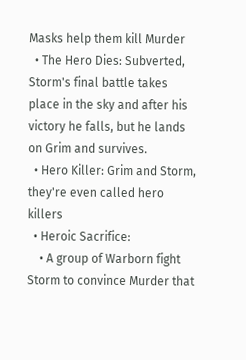Masks help them kill Murder
  • The Hero Dies: Subverted, Storm's final battle takes place in the sky and after his victory he falls, but he lands on Grim and survives.
  • Hero Killer: Grim and Storm, they're even called hero killers
  • Heroic Sacrifice:
    • A group of Warborn fight Storm to convince Murder that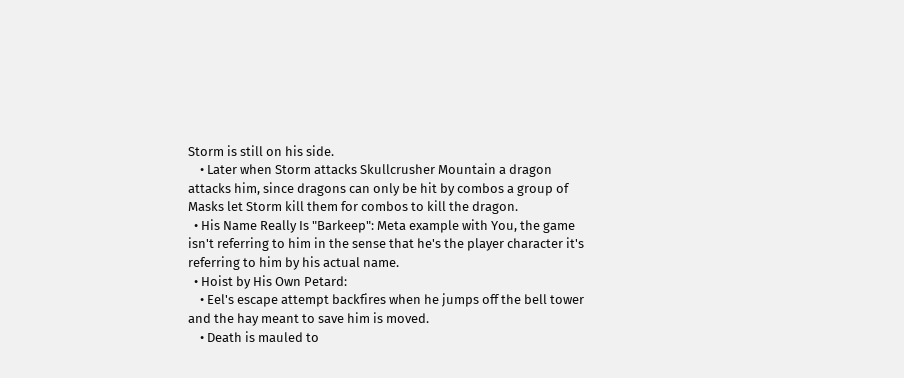Storm is still on his side.
    • Later when Storm attacks Skullcrusher Mountain a dragon attacks him, since dragons can only be hit by combos a group of Masks let Storm kill them for combos to kill the dragon.
  • His Name Really Is "Barkeep": Meta example with You, the game isn't referring to him in the sense that he's the player character it's referring to him by his actual name.
  • Hoist by His Own Petard:
    • Eel's escape attempt backfires when he jumps off the bell tower and the hay meant to save him is moved.
    • Death is mauled to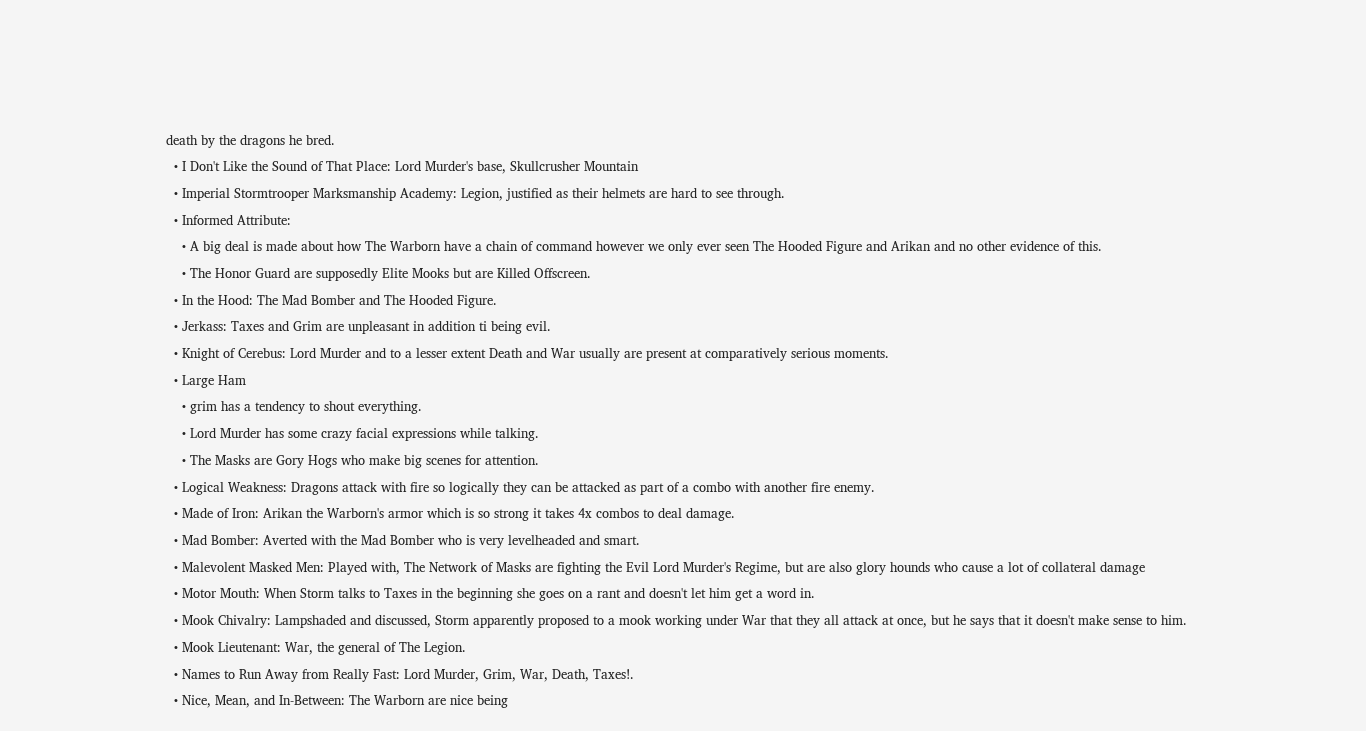death by the dragons he bred.
  • I Don't Like the Sound of That Place: Lord Murder's base, Skullcrusher Mountain
  • Imperial Stormtrooper Marksmanship Academy: Legion, justified as their helmets are hard to see through.
  • Informed Attribute:
    • A big deal is made about how The Warborn have a chain of command however we only ever seen The Hooded Figure and Arikan and no other evidence of this.
    • The Honor Guard are supposedly Elite Mooks but are Killed Offscreen.
  • In the Hood: The Mad Bomber and The Hooded Figure.
  • Jerkass: Taxes and Grim are unpleasant in addition ti being evil.
  • Knight of Cerebus: Lord Murder and to a lesser extent Death and War usually are present at comparatively serious moments.
  • Large Ham
    • grim has a tendency to shout everything.
    • Lord Murder has some crazy facial expressions while talking.
    • The Masks are Gory Hogs who make big scenes for attention.
  • Logical Weakness: Dragons attack with fire so logically they can be attacked as part of a combo with another fire enemy.
  • Made of Iron: Arikan the Warborn's armor which is so strong it takes 4x combos to deal damage.
  • Mad Bomber: Averted with the Mad Bomber who is very levelheaded and smart.
  • Malevolent Masked Men: Played with, The Network of Masks are fighting the Evil Lord Murder's Regime, but are also glory hounds who cause a lot of collateral damage
  • Motor Mouth: When Storm talks to Taxes in the beginning she goes on a rant and doesn't let him get a word in.
  • Mook Chivalry: Lampshaded and discussed, Storm apparently proposed to a mook working under War that they all attack at once, but he says that it doesn't make sense to him.
  • Mook Lieutenant: War, the general of The Legion.
  • Names to Run Away from Really Fast: Lord Murder, Grim, War, Death, Taxes!.
  • Nice, Mean, and In-Between: The Warborn are nice being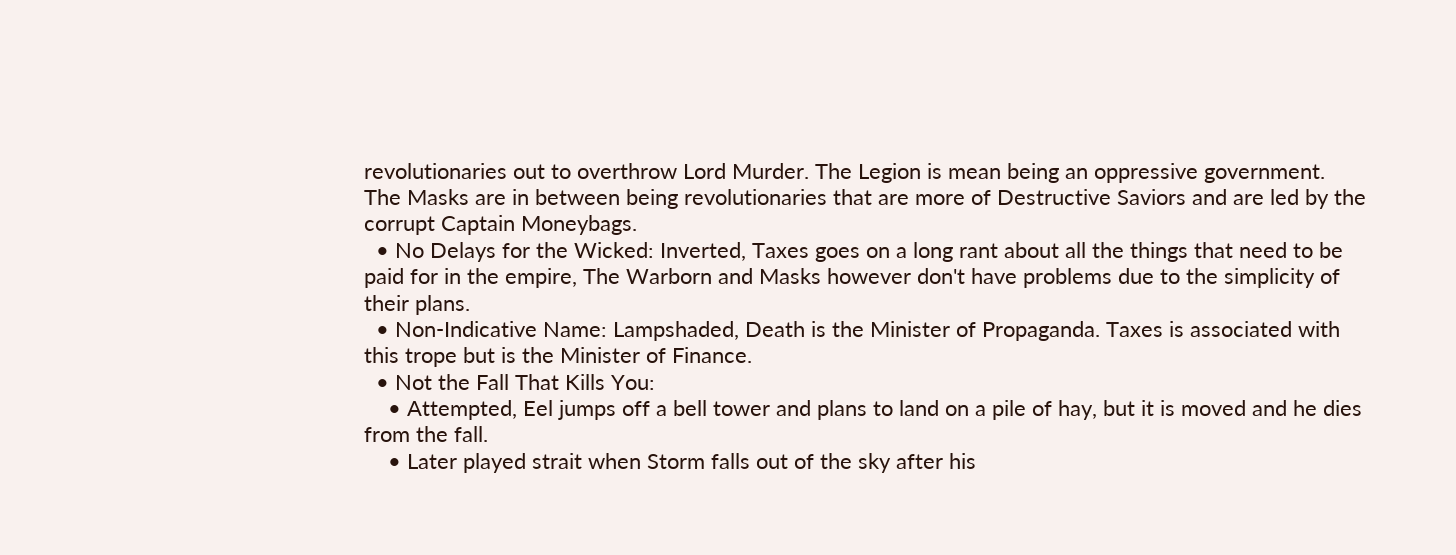revolutionaries out to overthrow Lord Murder. The Legion is mean being an oppressive government. The Masks are in between being revolutionaries that are more of Destructive Saviors and are led by the corrupt Captain Moneybags.
  • No Delays for the Wicked: Inverted, Taxes goes on a long rant about all the things that need to be paid for in the empire, The Warborn and Masks however don't have problems due to the simplicity of their plans.
  • Non-Indicative Name: Lampshaded, Death is the Minister of Propaganda. Taxes is associated with this trope but is the Minister of Finance.
  • Not the Fall That Kills You:
    • Attempted, Eel jumps off a bell tower and plans to land on a pile of hay, but it is moved and he dies from the fall.
    • Later played strait when Storm falls out of the sky after his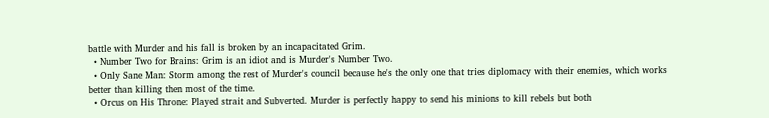battle with Murder and his fall is broken by an incapacitated Grim.
  • Number Two for Brains: Grim is an idiot and is Murder's Number Two.
  • Only Sane Man: Storm among the rest of Murder's council because he's the only one that tries diplomacy with their enemies, which works better than killing then most of the time.
  • Orcus on His Throne: Played strait and Subverted. Murder is perfectly happy to send his minions to kill rebels but both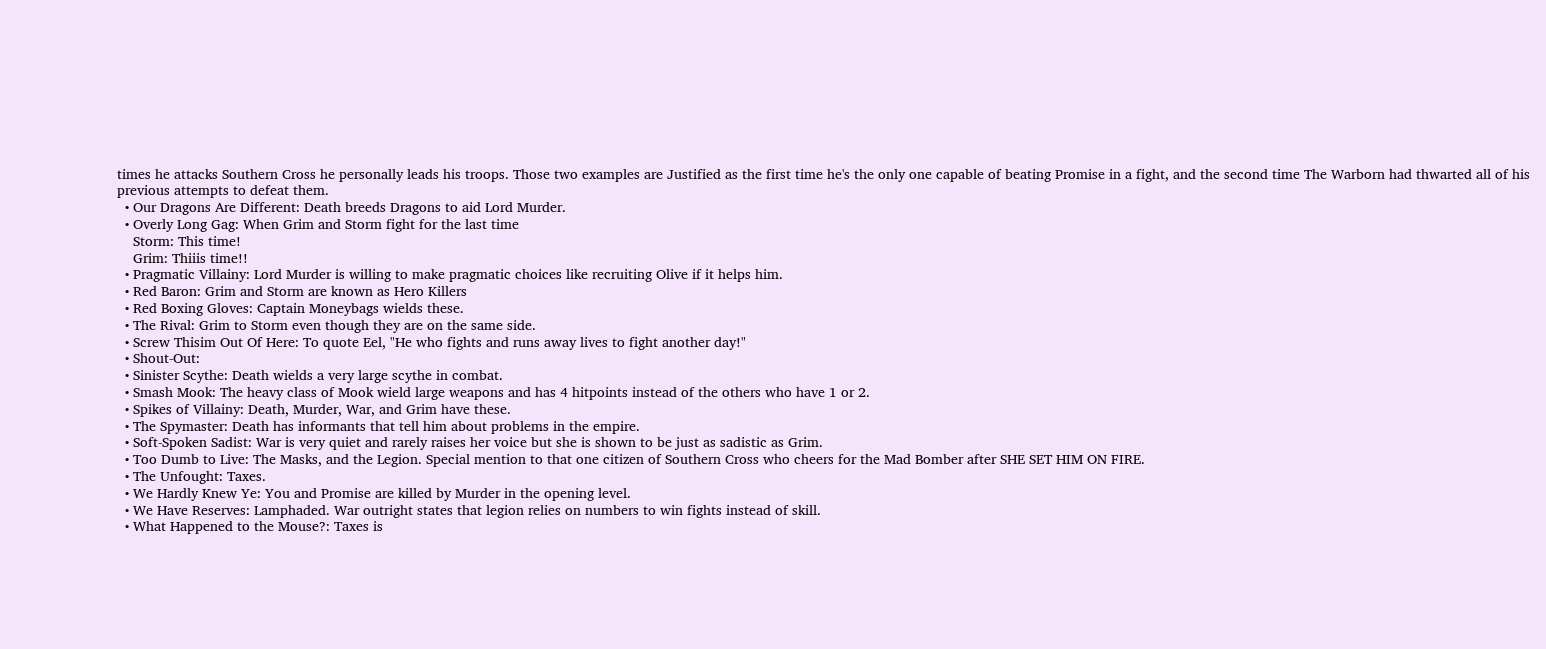times he attacks Southern Cross he personally leads his troops. Those two examples are Justified as the first time he's the only one capable of beating Promise in a fight, and the second time The Warborn had thwarted all of his previous attempts to defeat them.
  • Our Dragons Are Different: Death breeds Dragons to aid Lord Murder.
  • Overly Long Gag: When Grim and Storm fight for the last time
    Storm: This time!
    Grim: Thiiis time!!
  • Pragmatic Villainy: Lord Murder is willing to make pragmatic choices like recruiting Olive if it helps him.
  • Red Baron: Grim and Storm are known as Hero Killers
  • Red Boxing Gloves: Captain Moneybags wields these.
  • The Rival: Grim to Storm even though they are on the same side.
  • Screw Thisim Out Of Here: To quote Eel, "He who fights and runs away lives to fight another day!"
  • Shout-Out:
  • Sinister Scythe: Death wields a very large scythe in combat.
  • Smash Mook: The heavy class of Mook wield large weapons and has 4 hitpoints instead of the others who have 1 or 2.
  • Spikes of Villainy: Death, Murder, War, and Grim have these.
  • The Spymaster: Death has informants that tell him about problems in the empire.
  • Soft-Spoken Sadist: War is very quiet and rarely raises her voice but she is shown to be just as sadistic as Grim.
  • Too Dumb to Live: The Masks, and the Legion. Special mention to that one citizen of Southern Cross who cheers for the Mad Bomber after SHE SET HIM ON FIRE.
  • The Unfought: Taxes.
  • We Hardly Knew Ye: You and Promise are killed by Murder in the opening level.
  • We Have Reserves: Lamphaded. War outright states that legion relies on numbers to win fights instead of skill.
  • What Happened to the Mouse?: Taxes is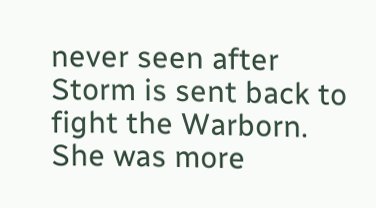never seen after Storm is sent back to fight the Warborn. She was more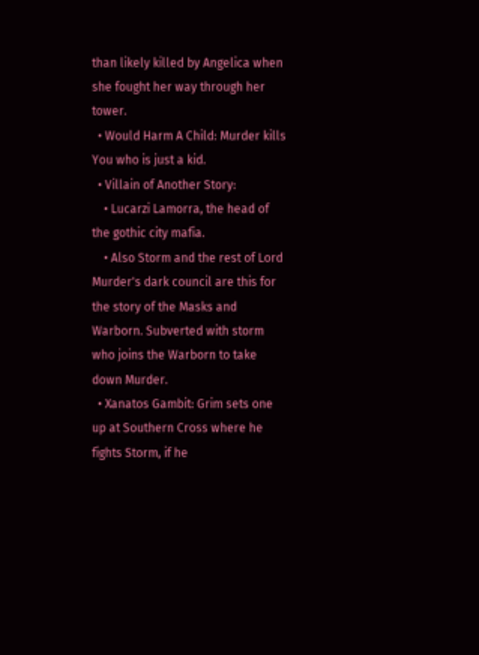than likely killed by Angelica when she fought her way through her tower.
  • Would Harm A Child: Murder kills You who is just a kid.
  • Villain of Another Story:
    • Lucarzi Lamorra, the head of the gothic city mafia.
    • Also Storm and the rest of Lord Murder's dark council are this for the story of the Masks and Warborn. Subverted with storm who joins the Warborn to take down Murder.
  • Xanatos Gambit: Grim sets one up at Southern Cross where he fights Storm, if he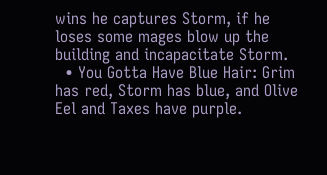wins he captures Storm, if he loses some mages blow up the building and incapacitate Storm.
  • You Gotta Have Blue Hair: Grim has red, Storm has blue, and Olive Eel and Taxes have purple.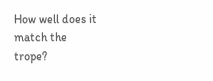How well does it match the trope?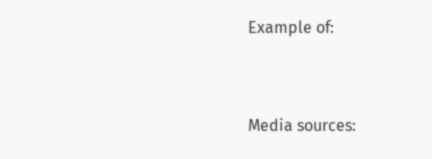Example of:


Media sources: